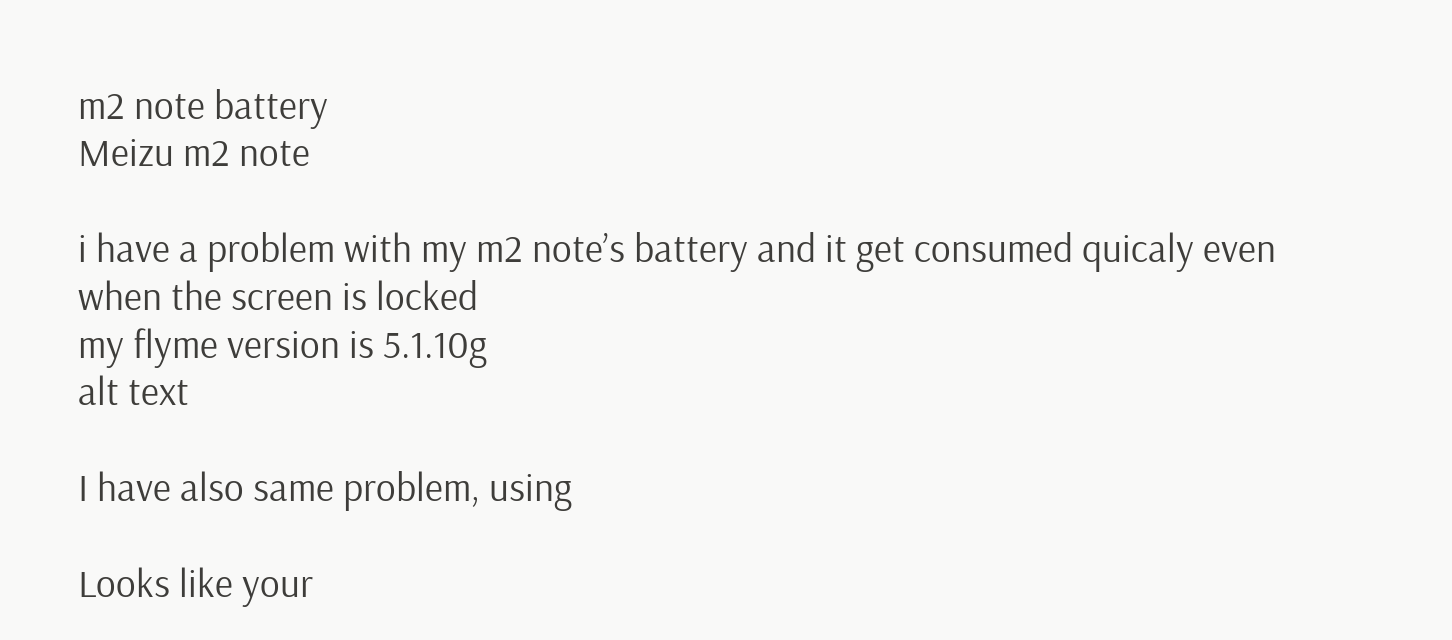m2 note battery
Meizu m2 note

i have a problem with my m2 note’s battery and it get consumed quicaly even when the screen is locked
my flyme version is 5.1.10g
alt text

I have also same problem, using

Looks like your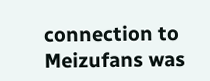connection to Meizufans was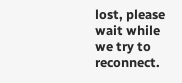lost, please wait while we try to reconnect.